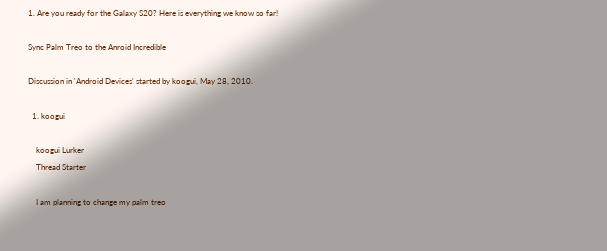1. Are you ready for the Galaxy S20? Here is everything we know so far!

Sync Palm Treo to the Anroid Incredible

Discussion in 'Android Devices' started by koogui, May 28, 2010.

  1. koogui

    koogui Lurker
    Thread Starter

    I am planning to change my palm treo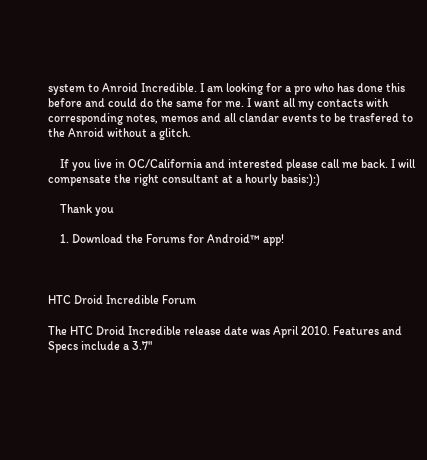system to Anroid Incredible. I am looking for a pro who has done this before and could do the same for me. I want all my contacts with corresponding notes, memos and all clandar events to be trasfered to the Anroid without a glitch.

    If you live in OC/California and interested please call me back. I will compensate the right consultant at a hourly basis:):)

    Thank you

    1. Download the Forums for Android™ app!



HTC Droid Incredible Forum

The HTC Droid Incredible release date was April 2010. Features and Specs include a 3.7"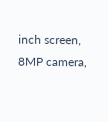inch screen, 8MP camera,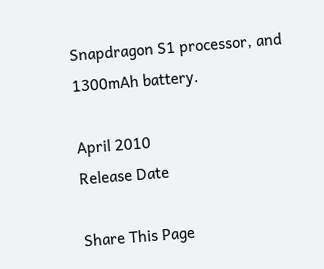Snapdragon S1 processor, and 1300mAh battery.

April 2010
Release Date

Share This Page